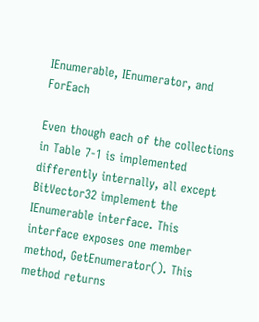IEnumerable, IEnumerator, and ForEach

Even though each of the collections in Table 7-1 is implemented differently internally, all except BitVector32 implement the IEnumerable interface. This interface exposes one member method, GetEnumerator(). This method returns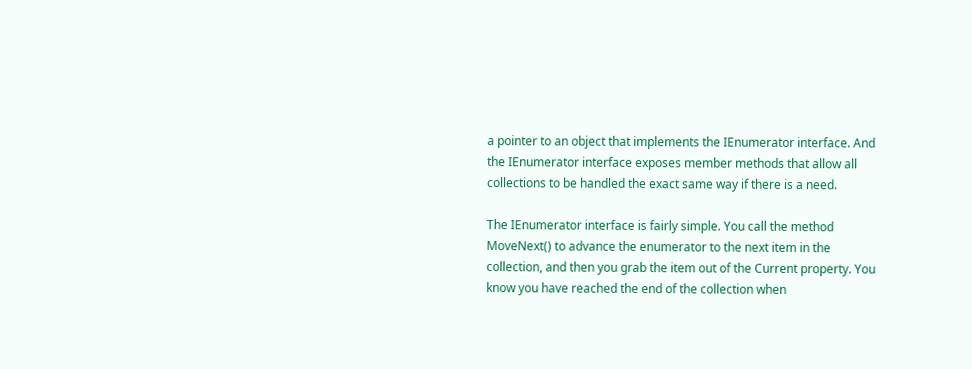a pointer to an object that implements the IEnumerator interface. And the IEnumerator interface exposes member methods that allow all collections to be handled the exact same way if there is a need.

The IEnumerator interface is fairly simple. You call the method MoveNext() to advance the enumerator to the next item in the collection, and then you grab the item out of the Current property. You know you have reached the end of the collection when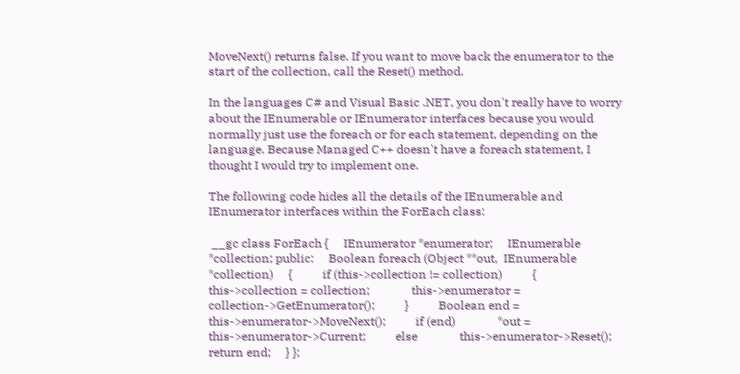MoveNext() returns false. If you want to move back the enumerator to the start of the collection, call the Reset() method.

In the languages C# and Visual Basic .NET, you don't really have to worry about the IEnumerable or IEnumerator interfaces because you would normally just use the foreach or for each statement, depending on the language. Because Managed C++ doesn't have a foreach statement, I thought I would try to implement one.

The following code hides all the details of the IEnumerable and IEnumerator interfaces within the ForEach class:

 __gc class ForEach {     IEnumerator *enumerator;     IEnumerable *collection; public:     Boolean foreach (Object **out,  IEnumerable *collection)     {          if (this->collection != collection)          {              this->collection = collection;              this->enumerator = collection->GetEnumerator();          }          Boolean end = this->enumerator->MoveNext();          if (end)              *out = this->enumerator->Current;          else              this->enumerator->Reset();          return end;     } };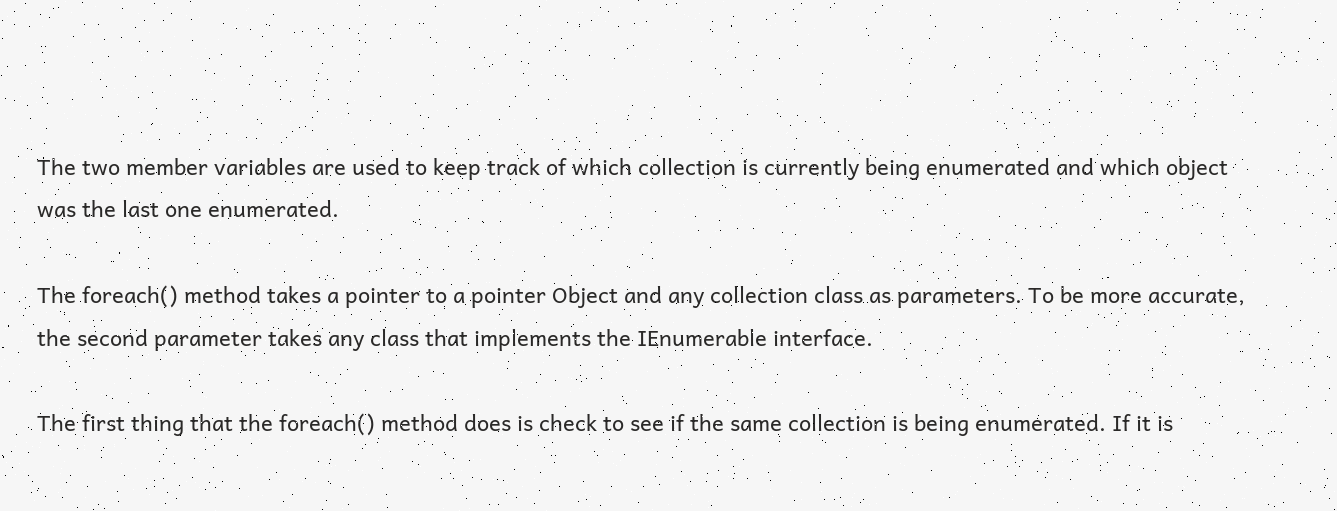The two member variables are used to keep track of which collection is currently being enumerated and which object was the last one enumerated.

The foreach() method takes a pointer to a pointer Object and any collection class as parameters. To be more accurate, the second parameter takes any class that implements the IEnumerable interface.

The first thing that the foreach() method does is check to see if the same collection is being enumerated. If it is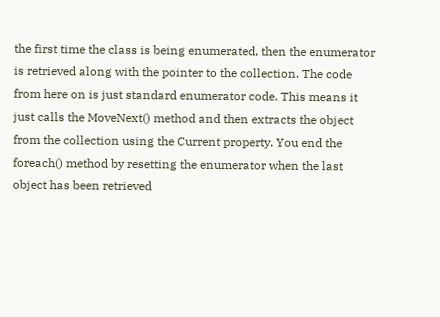the first time the class is being enumerated, then the enumerator is retrieved along with the pointer to the collection. The code from here on is just standard enumerator code. This means it just calls the MoveNext() method and then extracts the object from the collection using the Current property. You end the foreach() method by resetting the enumerator when the last object has been retrieved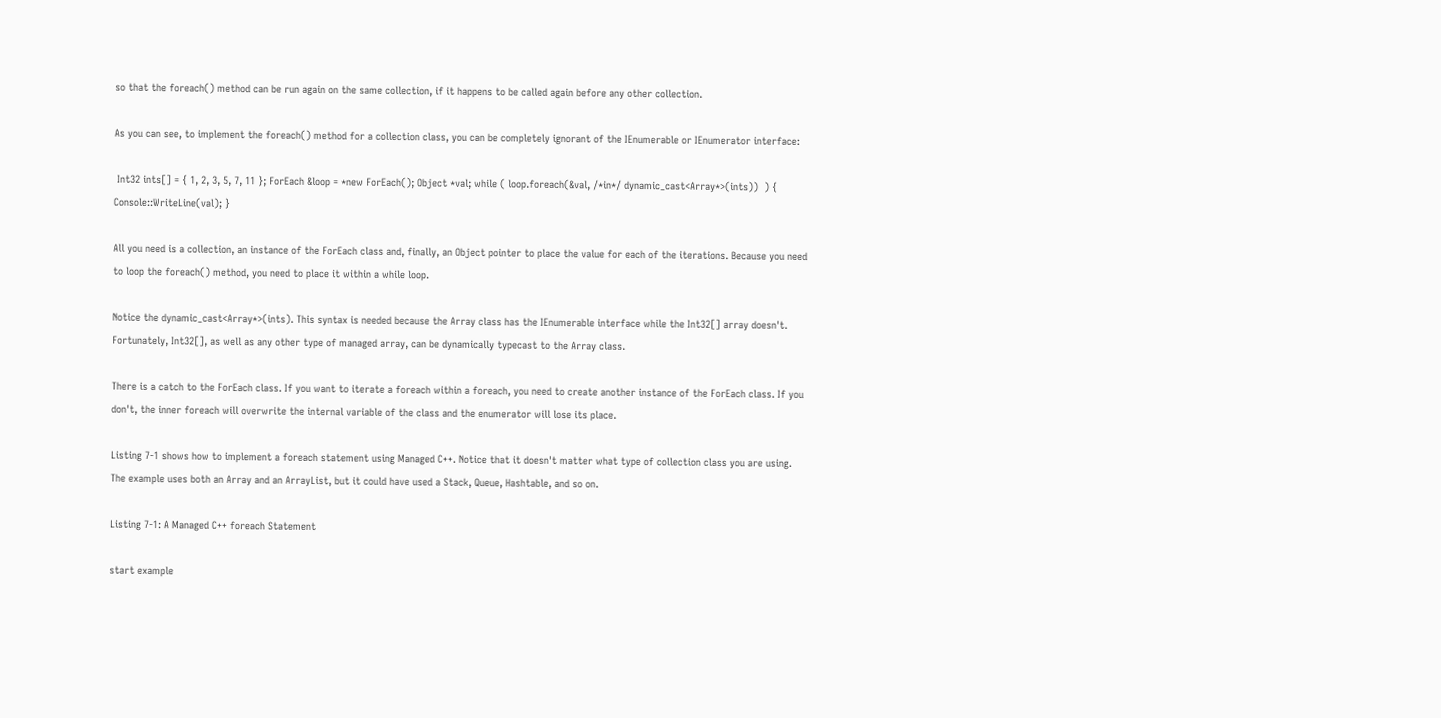so that the foreach() method can be run again on the same collection, if it happens to be called again before any other collection.

As you can see, to implement the foreach() method for a collection class, you can be completely ignorant of the IEnumerable or IEnumerator interface:

 Int32 ints[] = { 1, 2, 3, 5, 7, 11 }; ForEach &loop = *new ForEach(); Object *val; while ( loop.foreach(&val, /*in*/ dynamic_cast<Array*>(ints))  ) {     Console::WriteLine(val); }

All you need is a collection, an instance of the ForEach class and, finally, an Object pointer to place the value for each of the iterations. Because you need to loop the foreach() method, you need to place it within a while loop.

Notice the dynamic_cast<Array*>(ints). This syntax is needed because the Array class has the IEnumerable interface while the Int32[] array doesn't. Fortunately, Int32[], as well as any other type of managed array, can be dynamically typecast to the Array class.

There is a catch to the ForEach class. If you want to iterate a foreach within a foreach, you need to create another instance of the ForEach class. If you don't, the inner foreach will overwrite the internal variable of the class and the enumerator will lose its place.

Listing 7-1 shows how to implement a foreach statement using Managed C++. Notice that it doesn't matter what type of collection class you are using. The example uses both an Array and an ArrayList, but it could have used a Stack, Queue, Hashtable, and so on.

Listing 7-1: A Managed C++ foreach Statement

start example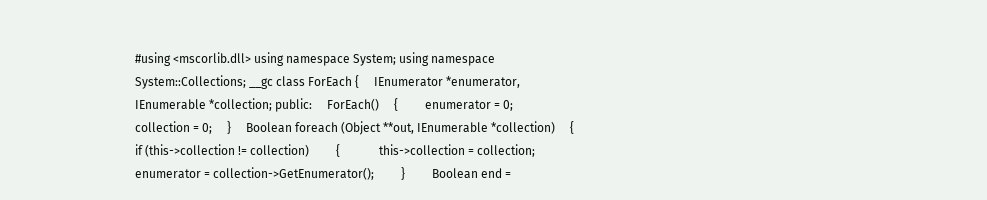#using <mscorlib.dll> using namespace System; using namespace System::Collections; __gc class ForEach {     IEnumerator *enumerator,     IEnumerable *collection; public:     ForEach()     {         enumerator = 0;         collection = 0;     }     Boolean foreach (Object **out, IEnumerable *collection)     {         if (this->collection != collection)         {             this->collection = collection;             enumerator = collection->GetEnumerator();         }         Boolean end =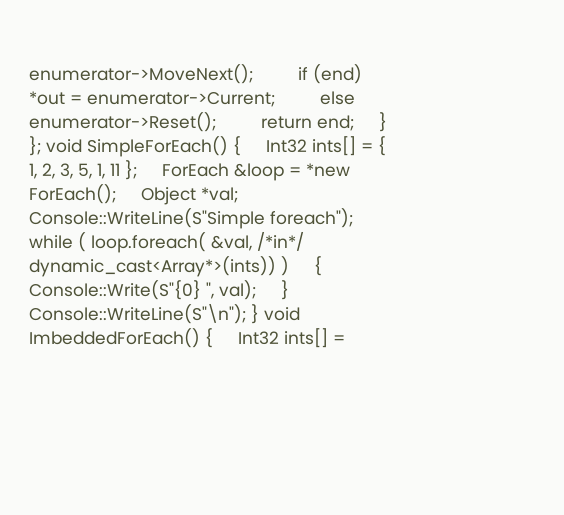enumerator->MoveNext();         if (end)             *out = enumerator->Current;         else             enumerator->Reset();         return end;     } }; void SimpleForEach() {     Int32 ints[] = { 1, 2, 3, 5, 1, 11 };     ForEach &loop = *new ForEach();     Object *val;     Console::WriteLine(S"Simple foreach");     while ( loop.foreach( &val, /*in*/ dynamic_cast<Array*>(ints)) )     {         Console::Write(S"{0} ", val);     }     Console::WriteLine(S"\n"); } void ImbeddedForEach() {     Int32 ints[] =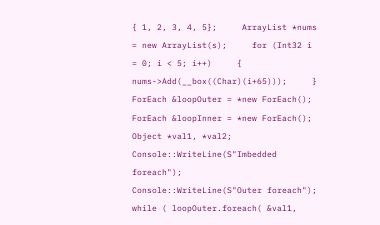{ 1, 2, 3, 4, 5};     ArrayList *nums = new ArrayList(s);     for (Int32 i = 0; i < 5; i++)     {         nums->Add(__box((Char)(i+65)));     }     ForEach &loopOuter = *new ForEach();     ForEach &loopInner = *new ForEach();     Object *val1, *val2;     Console::WriteLine(S"Imbedded foreach");     Console::WriteLine(S"Outer foreach");     while ( loopOuter.foreach( &val1,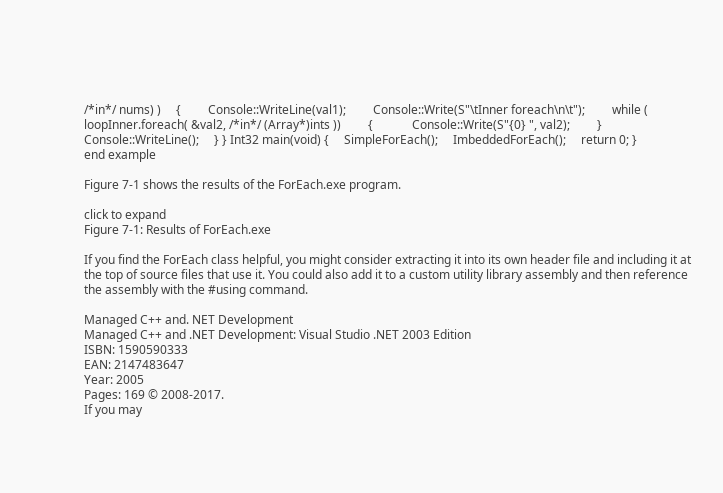/*in*/ nums) )     {         Console::WriteLine(val1);         Console::Write(S"\tInner foreach\n\t");         while ( loopInner.foreach( &val2, /*in*/ (Array*)ints ))         {             Console::Write(S"{0} ", val2);         }         Console::WriteLine();     } } Int32 main(void) {     SimpleForEach();     ImbeddedForEach();     return 0; }
end example

Figure 7-1 shows the results of the ForEach.exe program.

click to expand
Figure 7-1: Results of ForEach.exe

If you find the ForEach class helpful, you might consider extracting it into its own header file and including it at the top of source files that use it. You could also add it to a custom utility library assembly and then reference the assembly with the #using command.

Managed C++ and. NET Development
Managed C++ and .NET Development: Visual Studio .NET 2003 Edition
ISBN: 1590590333
EAN: 2147483647
Year: 2005
Pages: 169 © 2008-2017.
If you may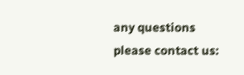any questions please contact us: